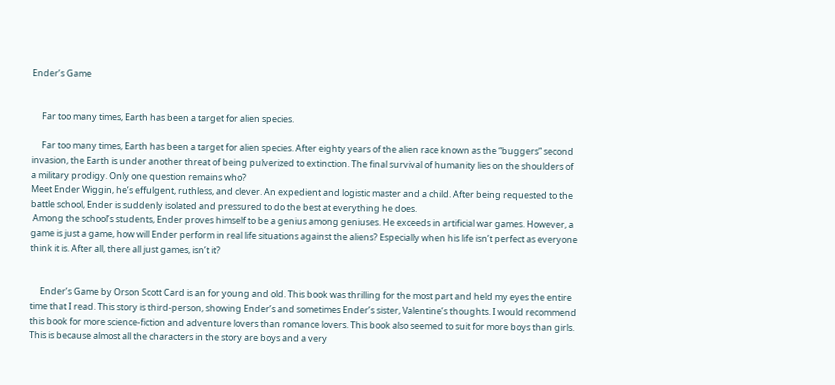Ender’s Game


     Far too many times, Earth has been a target for alien species.

     Far too many times, Earth has been a target for alien species. After eighty years of the alien race known as the “buggers” second invasion, the Earth is under another threat of being pulverized to extinction. The final survival of humanity lies on the shoulders of a military prodigy. Only one question remains who?
Meet Ender Wiggin, he’s effulgent, ruthless, and clever. An expedient and logistic master and a child. After being requested to the battle school, Ender is suddenly isolated and pressured to do the best at everything he does.
 Among the school’s students, Ender proves himself to be a genius among geniuses. He exceeds in artificial war games. However, a game is just a game, how will Ender perform in real life situations against the aliens? Especially when his life isn’t perfect as everyone think it is. After all, there all just games, isn’t it?


     Ender’s Game by Orson Scott Card is an for young and old. This book was thrilling for the most part and held my eyes the entire time that I read. This story is third-person, showing Ender’s and sometimes Ender’s sister, Valentine’s thoughts. I would recommend this book for more science-fiction and adventure lovers than romance lovers. This book also seemed to suit for more boys than girls. This is because almost all the characters in the story are boys and a very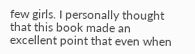few girls. I personally thought that this book made an excellent point that even when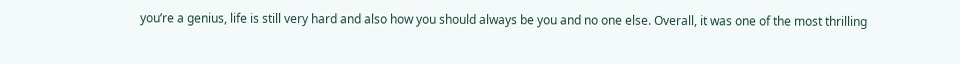you’re a genius, life is still very hard and also how you should always be you and no one else. Overall, it was one of the most thrilling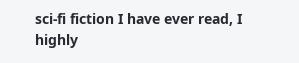sci-fi fiction I have ever read, I highly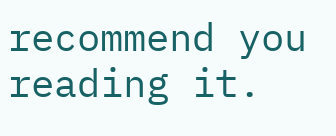recommend you reading it.